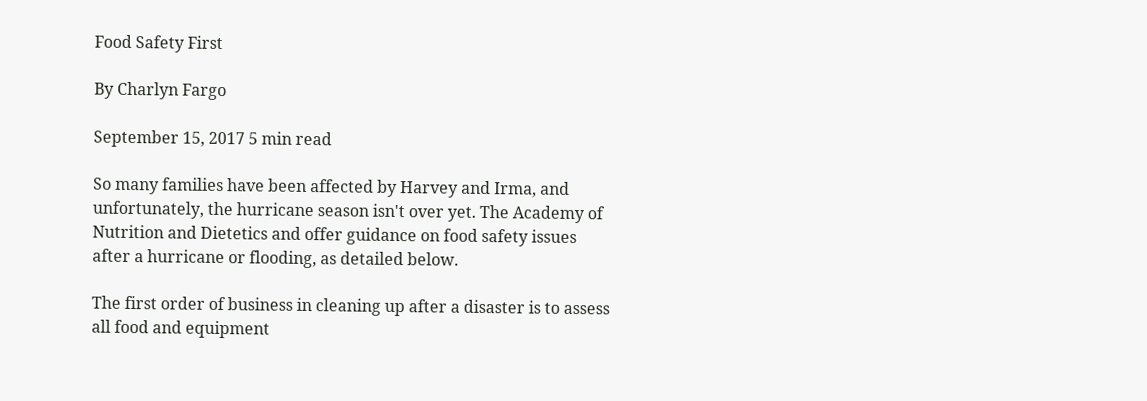Food Safety First

By Charlyn Fargo

September 15, 2017 5 min read

So many families have been affected by Harvey and Irma, and unfortunately, the hurricane season isn't over yet. The Academy of Nutrition and Dietetics and offer guidance on food safety issues after a hurricane or flooding, as detailed below.

The first order of business in cleaning up after a disaster is to assess all food and equipment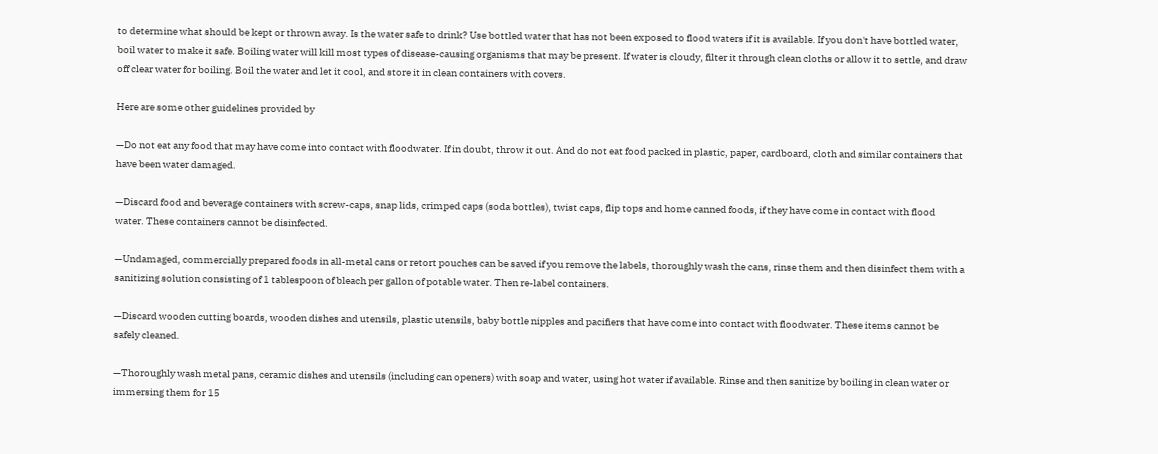to determine what should be kept or thrown away. Is the water safe to drink? Use bottled water that has not been exposed to flood waters if it is available. If you don't have bottled water, boil water to make it safe. Boiling water will kill most types of disease-causing organisms that may be present. If water is cloudy, filter it through clean cloths or allow it to settle, and draw off clear water for boiling. Boil the water and let it cool, and store it in clean containers with covers.

Here are some other guidelines provided by

—Do not eat any food that may have come into contact with floodwater. If in doubt, throw it out. And do not eat food packed in plastic, paper, cardboard, cloth and similar containers that have been water damaged.

—Discard food and beverage containers with screw-caps, snap lids, crimped caps (soda bottles), twist caps, flip tops and home canned foods, if they have come in contact with flood water. These containers cannot be disinfected.

—Undamaged, commercially prepared foods in all-metal cans or retort pouches can be saved if you remove the labels, thoroughly wash the cans, rinse them and then disinfect them with a sanitizing solution consisting of 1 tablespoon of bleach per gallon of potable water. Then re-label containers.

—Discard wooden cutting boards, wooden dishes and utensils, plastic utensils, baby bottle nipples and pacifiers that have come into contact with floodwater. These items cannot be safely cleaned.

—Thoroughly wash metal pans, ceramic dishes and utensils (including can openers) with soap and water, using hot water if available. Rinse and then sanitize by boiling in clean water or immersing them for 15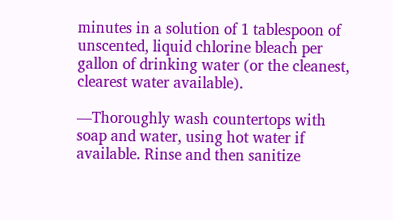minutes in a solution of 1 tablespoon of unscented, liquid chlorine bleach per gallon of drinking water (or the cleanest, clearest water available).

—Thoroughly wash countertops with soap and water, using hot water if available. Rinse and then sanitize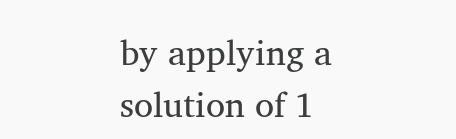by applying a solution of 1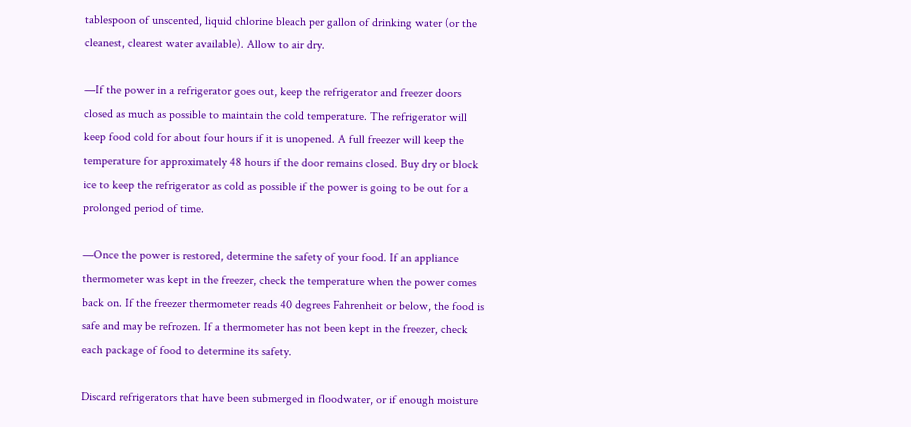tablespoon of unscented, liquid chlorine bleach per gallon of drinking water (or the cleanest, clearest water available). Allow to air dry.

—If the power in a refrigerator goes out, keep the refrigerator and freezer doors closed as much as possible to maintain the cold temperature. The refrigerator will keep food cold for about four hours if it is unopened. A full freezer will keep the temperature for approximately 48 hours if the door remains closed. Buy dry or block ice to keep the refrigerator as cold as possible if the power is going to be out for a prolonged period of time.

—Once the power is restored, determine the safety of your food. If an appliance thermometer was kept in the freezer, check the temperature when the power comes back on. If the freezer thermometer reads 40 degrees Fahrenheit or below, the food is safe and may be refrozen. If a thermometer has not been kept in the freezer, check each package of food to determine its safety.

Discard refrigerators that have been submerged in floodwater, or if enough moisture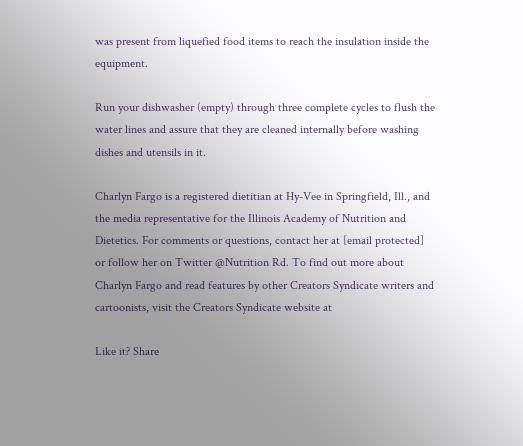was present from liquefied food items to reach the insulation inside the equipment.

Run your dishwasher (empty) through three complete cycles to flush the water lines and assure that they are cleaned internally before washing dishes and utensils in it.

Charlyn Fargo is a registered dietitian at Hy-Vee in Springfield, Ill., and the media representative for the Illinois Academy of Nutrition and Dietetics. For comments or questions, contact her at [email protected] or follow her on Twitter @Nutrition Rd. To find out more about Charlyn Fargo and read features by other Creators Syndicate writers and cartoonists, visit the Creators Syndicate website at

Like it? Share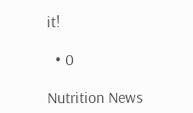it!

  • 0

Nutrition News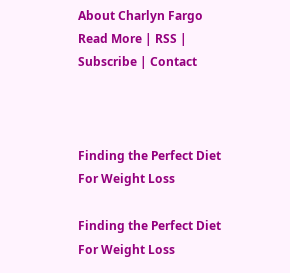About Charlyn Fargo
Read More | RSS | Subscribe | Contact



Finding the Perfect Diet For Weight Loss

Finding the Perfect Diet For Weight Loss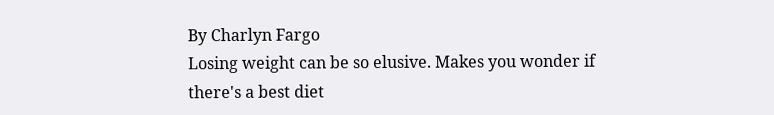By Charlyn Fargo
Losing weight can be so elusive. Makes you wonder if there's a best diet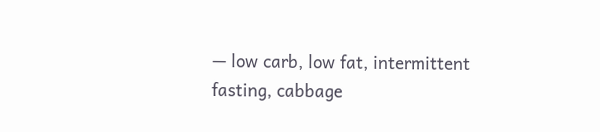— low carb, low fat, intermittent fasting, cabbage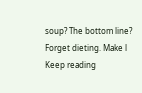soup? The bottom line? Forget dieting. Make l Keep reading